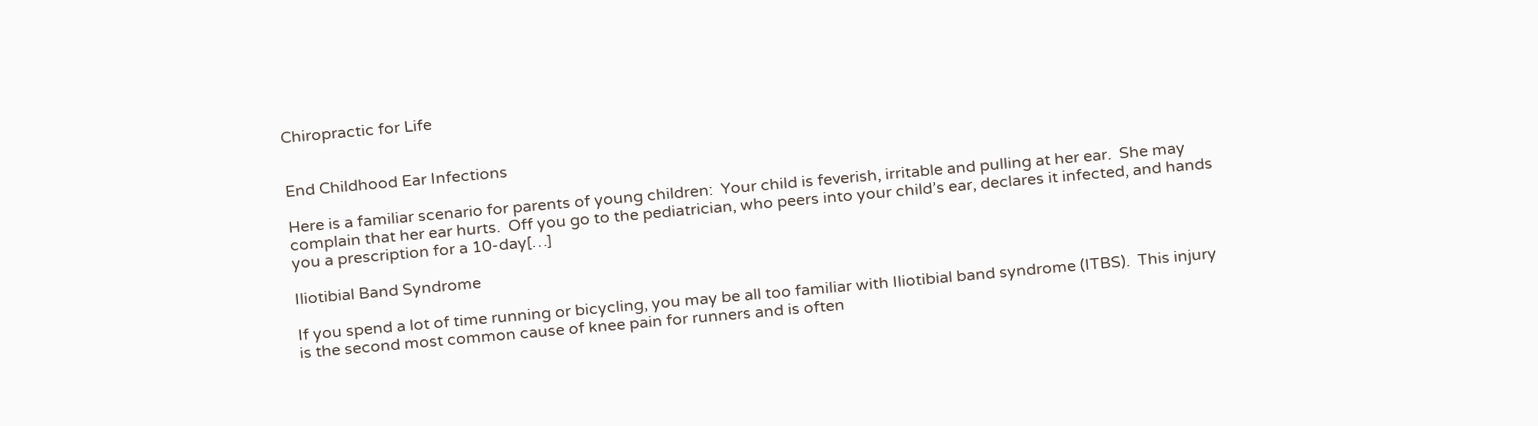Chiropractic for Life


End Childhood Ear Infections

Here is a familiar scenario for parents of young children:  Your child is feverish, irritable and pulling at her ear.  She may complain that her ear hurts.  Off you go to the pediatrician, who peers into your child’s ear, declares it infected, and hands you a prescription for a 10-day[…]

Iliotibial Band Syndrome

If you spend a lot of time running or bicycling, you may be all too familiar with Iliotibial band syndrome (ITBS).  This injury is the second most common cause of knee pain for runners and is often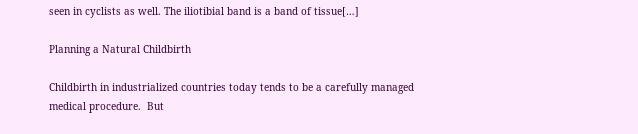seen in cyclists as well. The iliotibial band is a band of tissue[…]

Planning a Natural Childbirth

Childbirth in industrialized countries today tends to be a carefully managed medical procedure.  But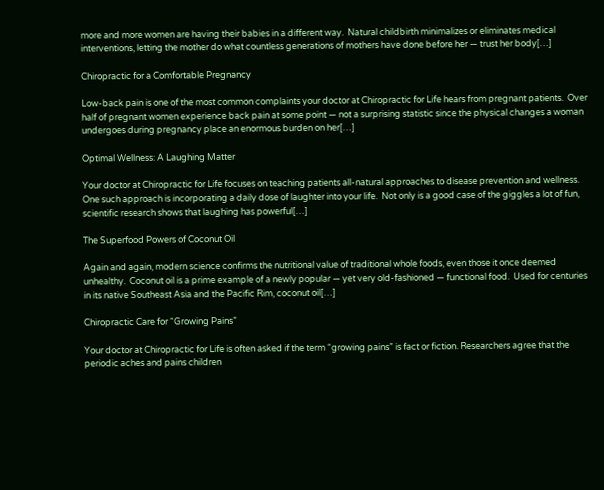more and more women are having their babies in a different way.  Natural childbirth minimalizes or eliminates medical interventions, letting the mother do what countless generations of mothers have done before her — trust her body[…]

Chiropractic for a Comfortable Pregnancy

Low-back pain is one of the most common complaints your doctor at Chiropractic for Life hears from pregnant patients.  Over half of pregnant women experience back pain at some point — not a surprising statistic since the physical changes a woman undergoes during pregnancy place an enormous burden on her[…]

Optimal Wellness: A Laughing Matter

Your doctor at Chiropractic for Life focuses on teaching patients all-natural approaches to disease prevention and wellness.  One such approach is incorporating a daily dose of laughter into your life.  Not only is a good case of the giggles a lot of fun, scientific research shows that laughing has powerful[…]

The Superfood Powers of Coconut Oil

Again and again, modern science confirms the nutritional value of traditional whole foods, even those it once deemed unhealthy.  Coconut oil is a prime example of a newly popular — yet very old-fashioned — functional food.  Used for centuries in its native Southeast Asia and the Pacific Rim, coconut oil[…]

Chiropractic Care for “Growing Pains”

Your doctor at Chiropractic for Life is often asked if the term “growing pains” is fact or fiction. Researchers agree that the periodic aches and pains children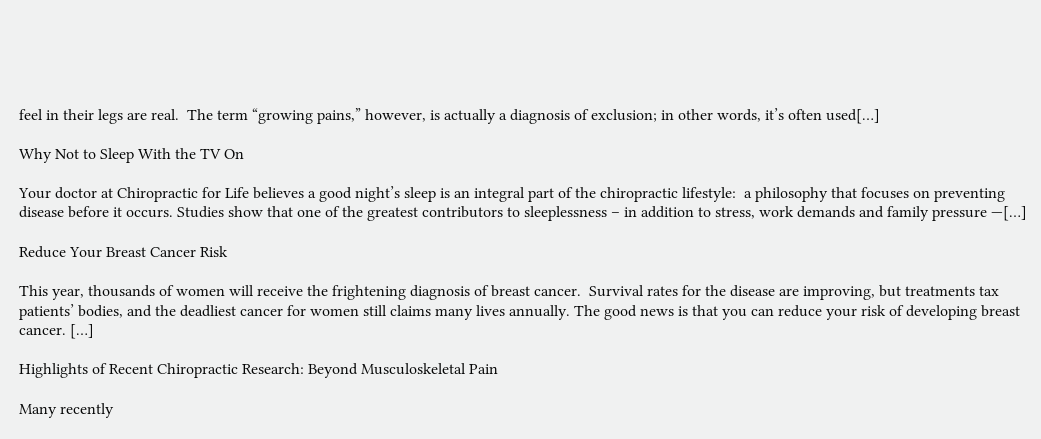feel in their legs are real.  The term “growing pains,” however, is actually a diagnosis of exclusion; in other words, it’s often used[…]

Why Not to Sleep With the TV On

Your doctor at Chiropractic for Life believes a good night’s sleep is an integral part of the chiropractic lifestyle:  a philosophy that focuses on preventing disease before it occurs. Studies show that one of the greatest contributors to sleeplessness – in addition to stress, work demands and family pressure —[…]

Reduce Your Breast Cancer Risk

This year, thousands of women will receive the frightening diagnosis of breast cancer.  Survival rates for the disease are improving, but treatments tax patients’ bodies, and the deadliest cancer for women still claims many lives annually. The good news is that you can reduce your risk of developing breast cancer. […]

Highlights of Recent Chiropractic Research: Beyond Musculoskeletal Pain

Many recently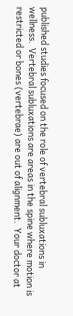published studies focused on the role of vertebral subluxations in wellness.  Vertebral subluxations are areas in the spine where motion is restricted or bones (vertebrae) are out of alignment.  Your doctor at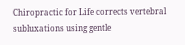Chiropractic for Life corrects vertebral subluxations using gentle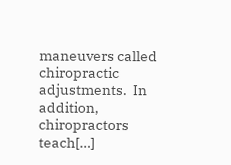maneuvers called chiropractic adjustments.  In addition, chiropractors teach[…]